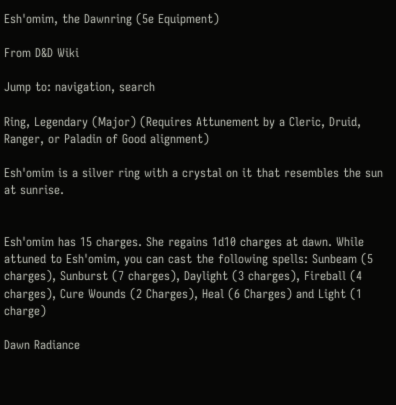Esh'omim, the Dawnring (5e Equipment)

From D&D Wiki

Jump to: navigation, search

Ring, Legendary (Major) (Requires Attunement by a Cleric, Druid, Ranger, or Paladin of Good alignment)

Esh'omim is a silver ring with a crystal on it that resembles the sun at sunrise.


Esh'omim has 15 charges. She regains 1d10 charges at dawn. While attuned to Esh'omim, you can cast the following spells: Sunbeam (5 charges), Sunburst (7 charges), Daylight (3 charges), Fireball (4 charges), Cure Wounds (2 Charges), Heal (6 Charges) and Light (1 charge)

Dawn Radiance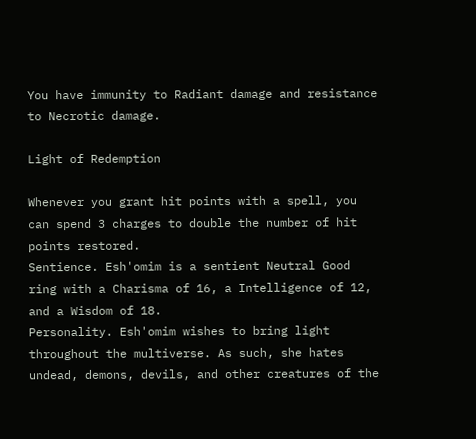You have immunity to Radiant damage and resistance to Necrotic damage.

Light of Redemption

Whenever you grant hit points with a spell, you can spend 3 charges to double the number of hit points restored.
Sentience. Esh'omim is a sentient Neutral Good ring with a Charisma of 16, a Intelligence of 12, and a Wisdom of 18.
Personality. Esh'omim wishes to bring light throughout the multiverse. As such, she hates undead, demons, devils, and other creatures of the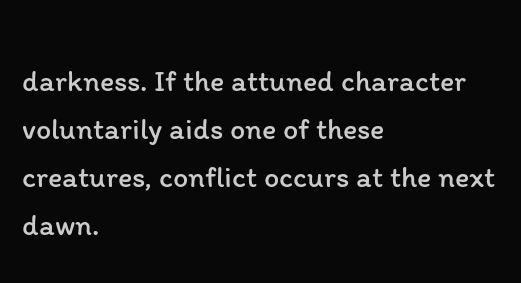darkness. If the attuned character voluntarily aids one of these creatures, conflict occurs at the next dawn.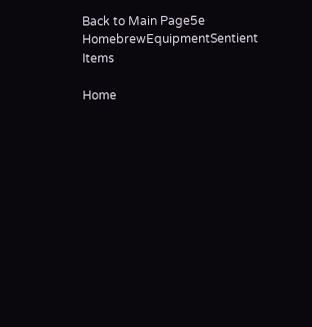Back to Main Page5e HomebrewEquipmentSentient Items

Home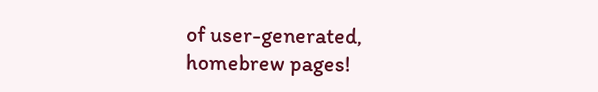of user-generated,
homebrew pages!